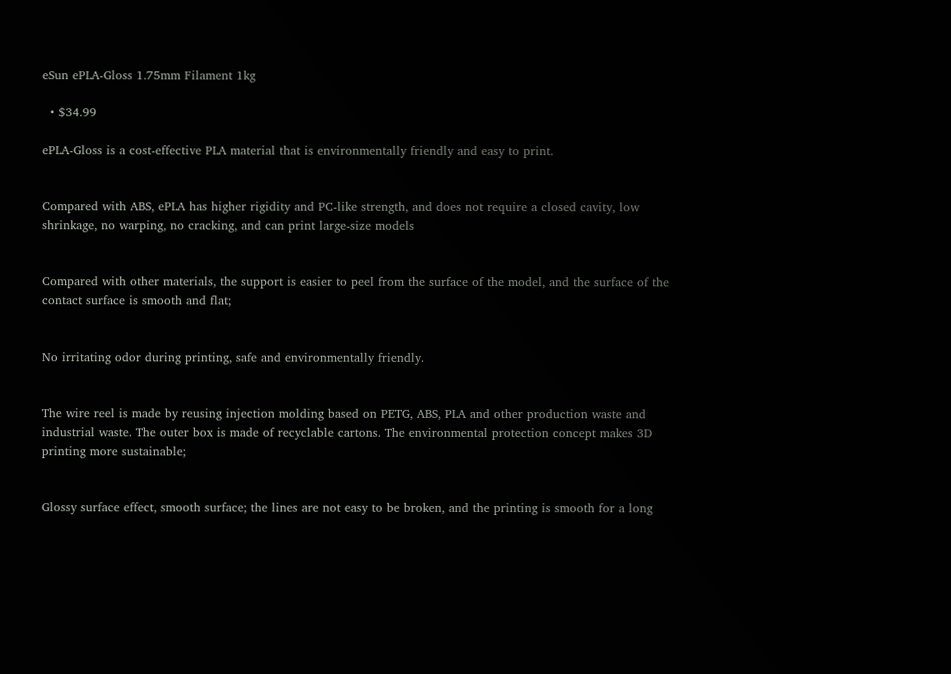eSun ePLA-Gloss 1.75mm Filament 1kg

  • $34.99

ePLA-Gloss is a cost-effective PLA material that is environmentally friendly and easy to print.


Compared with ABS, ePLA has higher rigidity and PC-like strength, and does not require a closed cavity, low shrinkage, no warping, no cracking, and can print large-size models


Compared with other materials, the support is easier to peel from the surface of the model, and the surface of the contact surface is smooth and flat;


No irritating odor during printing, safe and environmentally friendly.


The wire reel is made by reusing injection molding based on PETG, ABS, PLA and other production waste and industrial waste. The outer box is made of recyclable cartons. The environmental protection concept makes 3D printing more sustainable;


Glossy surface effect, smooth surface; the lines are not easy to be broken, and the printing is smooth for a long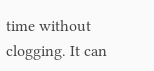time without clogging. It can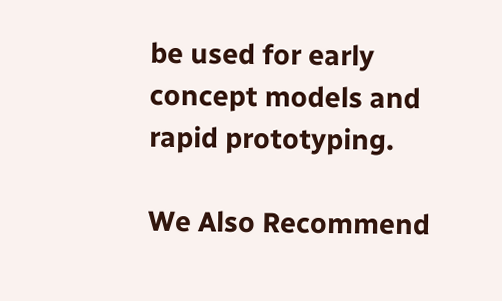be used for early concept models and rapid prototyping.

We Also Recommend